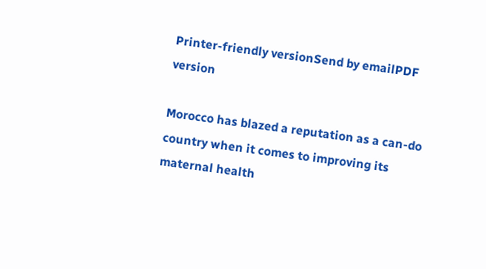Printer-friendly versionSend by emailPDF version

Morocco has blazed a reputation as a can-do country when it comes to improving its maternal health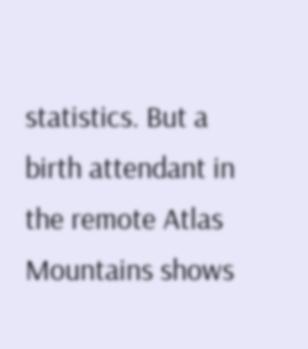statistics. But a birth attendant in the remote Atlas Mountains shows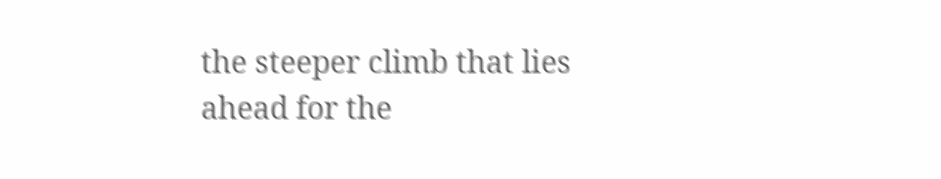the steeper climb that lies ahead for the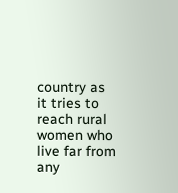country as it tries to reach rural women who live far from any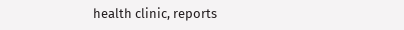health clinic, reports